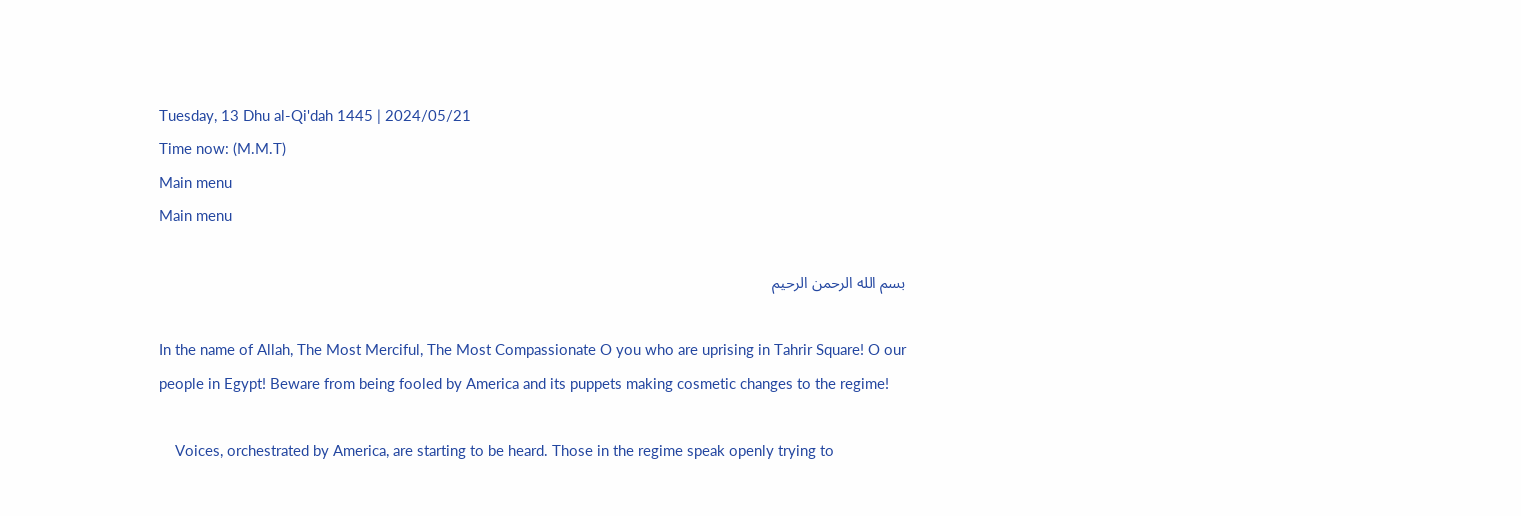Tuesday, 13 Dhu al-Qi'dah 1445 | 2024/05/21
Time now: (M.M.T)
Main menu
Main menu

بسم الله الرحمن الرحيم

In the name of Allah, The Most Merciful, The Most Compassionate O you who are uprising in Tahrir Square! O our people in Egypt! Beware from being fooled by America and its puppets making cosmetic changes to the regime!

    Voices, orchestrated by America, are starting to be heard. Those in the regime speak openly trying to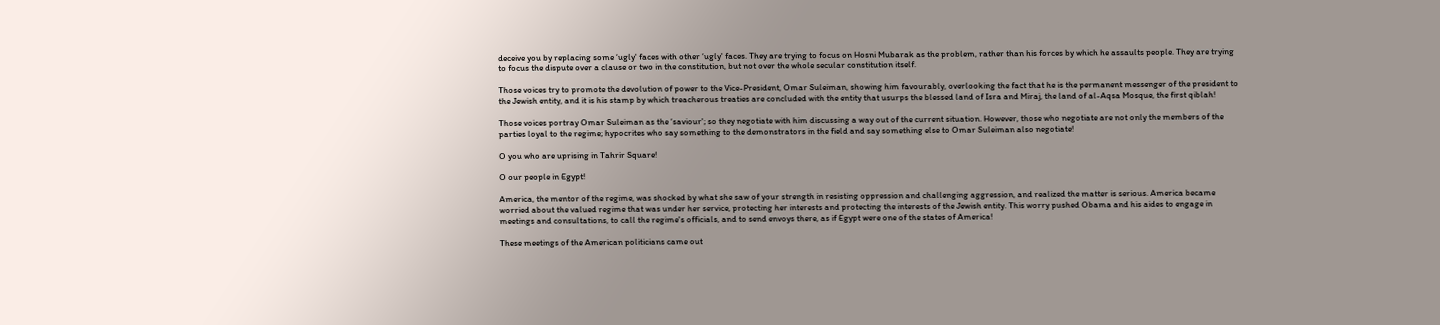deceive you by replacing some ‘ugly' faces with other ‘ugly' faces. They are trying to focus on Hosni Mubarak as the problem, rather than his forces by which he assaults people. They are trying to focus the dispute over a clause or two in the constitution, but not over the whole secular constitution itself.

Those voices try to promote the devolution of power to the Vice-President, Omar Suleiman, showing him favourably, overlooking the fact that he is the permanent messenger of the president to the Jewish entity, and it is his stamp by which treacherous treaties are concluded with the entity that usurps the blessed land of Isra and Miraj, the land of al-Aqsa Mosque, the first qiblah!

Those voices portray Omar Suleiman as the ‘saviour'; so they negotiate with him discussing a way out of the current situation. However, those who negotiate are not only the members of the parties loyal to the regime; hypocrites who say something to the demonstrators in the field and say something else to Omar Suleiman also negotiate!

O you who are uprising in Tahrir Square!

O our people in Egypt!

America, the mentor of the regime, was shocked by what she saw of your strength in resisting oppression and challenging aggression, and realized the matter is serious. America became worried about the valued regime that was under her service, protecting her interests and protecting the interests of the Jewish entity. This worry pushed Obama and his aides to engage in meetings and consultations, to call the regime's officials, and to send envoys there, as if Egypt were one of the states of America!

These meetings of the American politicians came out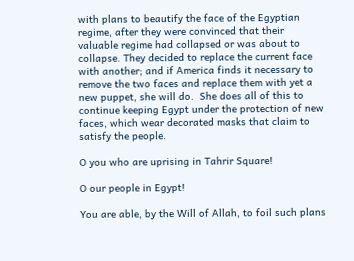with plans to beautify the face of the Egyptian regime, after they were convinced that their valuable regime had collapsed or was about to collapse. They decided to replace the current face with another; and if America finds it necessary to remove the two faces and replace them with yet a new puppet, she will do.  She does all of this to continue keeping Egypt under the protection of new faces, which wear decorated masks that claim to satisfy the people.

O you who are uprising in Tahrir Square!

O our people in Egypt!

You are able, by the Will of Allah, to foil such plans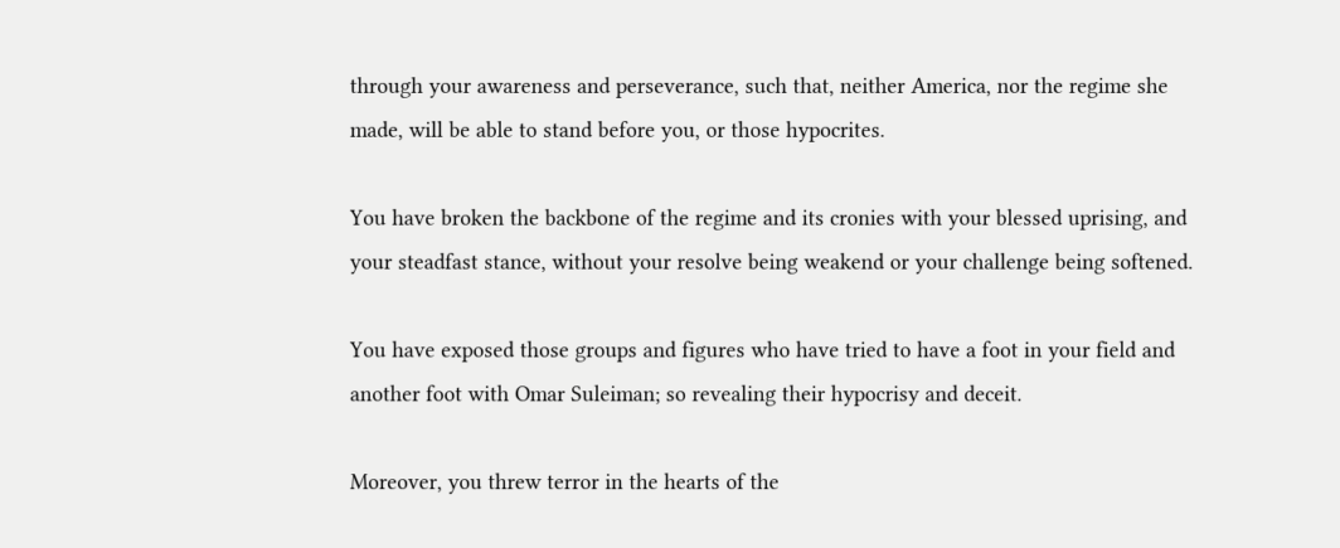through your awareness and perseverance, such that, neither America, nor the regime she made, will be able to stand before you, or those hypocrites.

You have broken the backbone of the regime and its cronies with your blessed uprising, and your steadfast stance, without your resolve being weakend or your challenge being softened.

You have exposed those groups and figures who have tried to have a foot in your field and another foot with Omar Suleiman; so revealing their hypocrisy and deceit.

Moreover, you threw terror in the hearts of the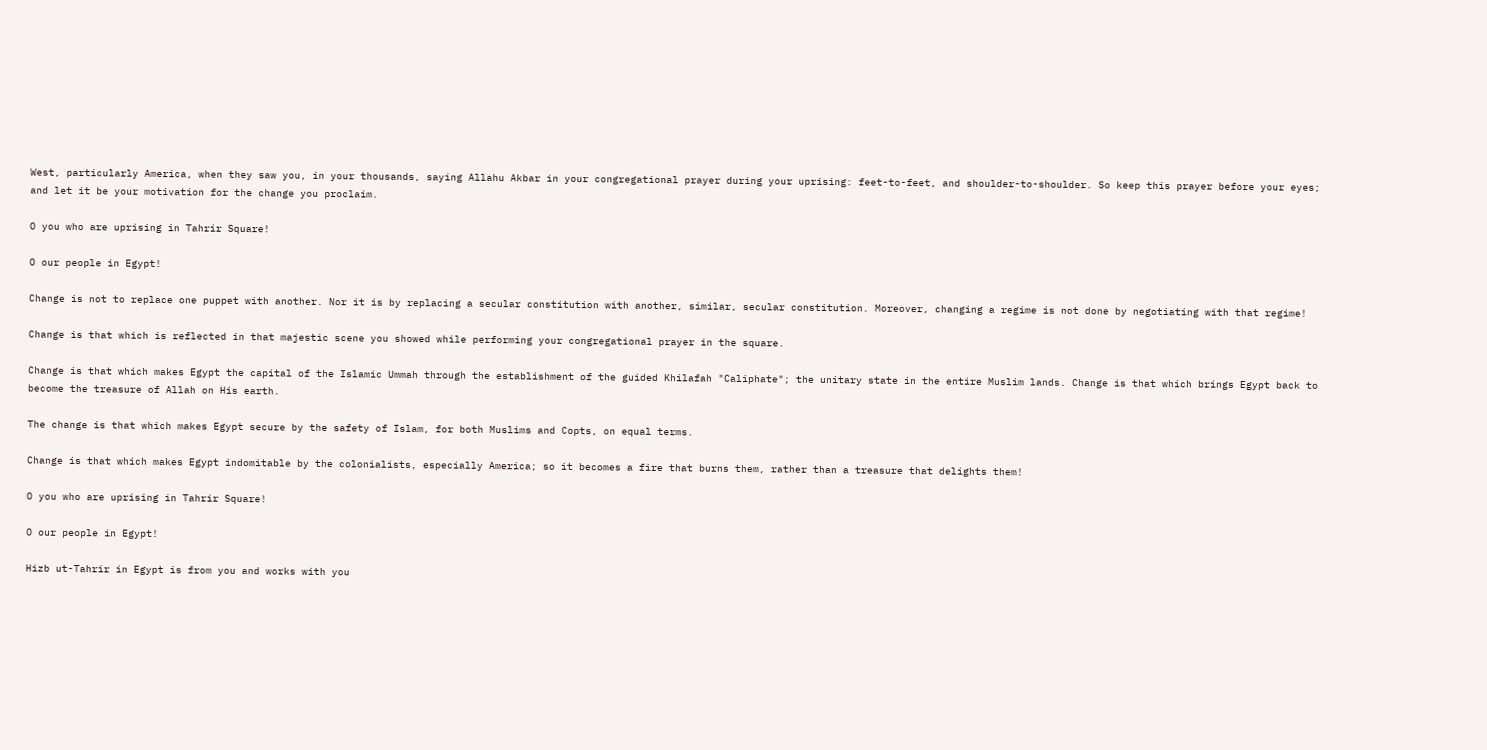West, particularly America, when they saw you, in your thousands, saying Allahu Akbar in your congregational prayer during your uprising: feet-to-feet, and shoulder-to-shoulder. So keep this prayer before your eyes; and let it be your motivation for the change you proclaim.

O you who are uprising in Tahrir Square!

O our people in Egypt!

Change is not to replace one puppet with another. Nor it is by replacing a secular constitution with another, similar, secular constitution. Moreover, changing a regime is not done by negotiating with that regime!

Change is that which is reflected in that majestic scene you showed while performing your congregational prayer in the square.

Change is that which makes Egypt the capital of the Islamic Ummah through the establishment of the guided Khilafah "Caliphate"; the unitary state in the entire Muslim lands. Change is that which brings Egypt back to become the treasure of Allah on His earth.

The change is that which makes Egypt secure by the safety of Islam, for both Muslims and Copts, on equal terms.

Change is that which makes Egypt indomitable by the colonialists, especially America; so it becomes a fire that burns them, rather than a treasure that delights them!

O you who are uprising in Tahrir Square!

O our people in Egypt!

Hizb ut-Tahrir in Egypt is from you and works with you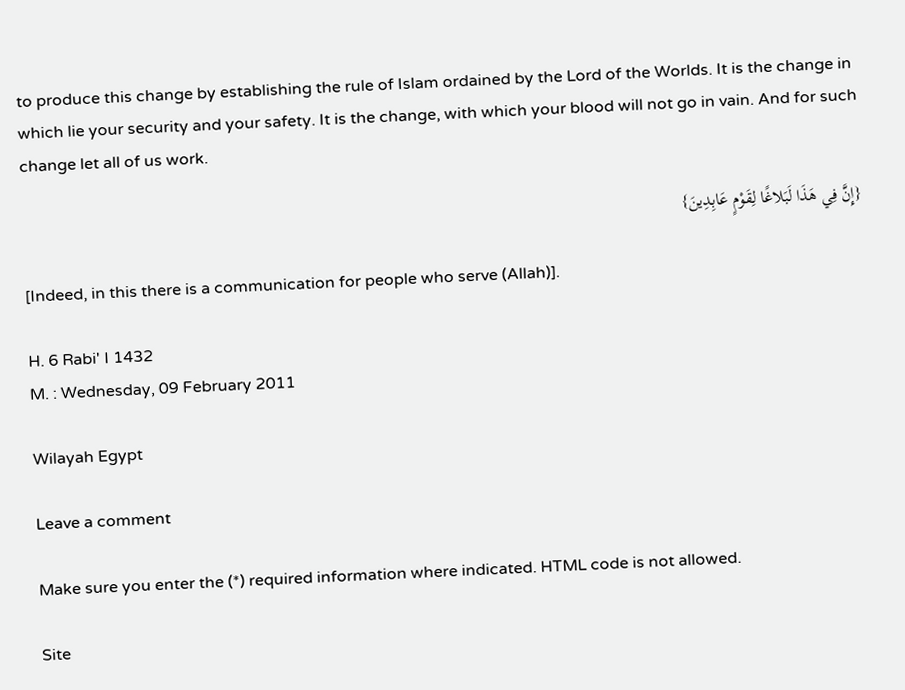to produce this change by establishing the rule of Islam ordained by the Lord of the Worlds. It is the change in which lie your security and your safety. It is the change, with which your blood will not go in vain. And for such change let all of us work.

{إِنَّ فِي هَذَا لَبَلاغًا لِقَوْمٍ عَابِدِينَ}

[Indeed, in this there is a communication for people who serve (Allah)].

H. 6 Rabi' I 1432
M. : Wednesday, 09 February 2011

Wilayah Egypt

Leave a comment

Make sure you enter the (*) required information where indicated. HTML code is not allowed.

Site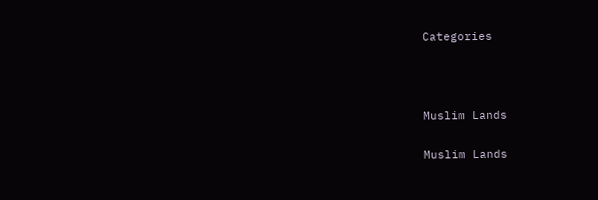Categories



Muslim Lands

Muslim Lands